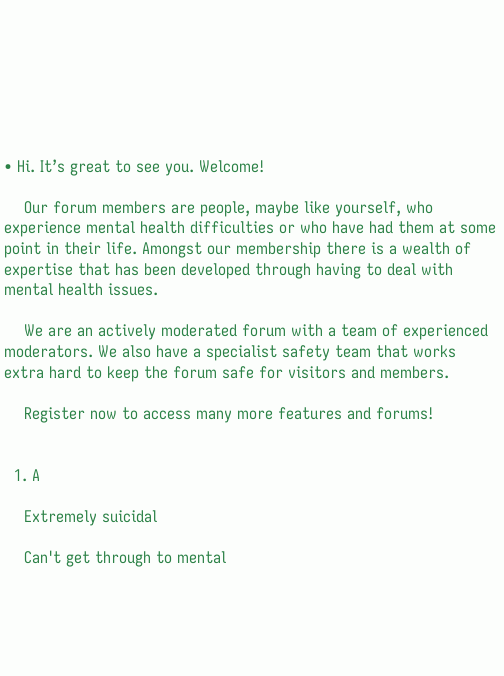• Hi. It’s great to see you. Welcome!

    Our forum members are people, maybe like yourself, who experience mental health difficulties or who have had them at some point in their life. Amongst our membership there is a wealth of expertise that has been developed through having to deal with mental health issues.

    We are an actively moderated forum with a team of experienced moderators. We also have a specialist safety team that works extra hard to keep the forum safe for visitors and members.

    Register now to access many more features and forums!


  1. A

    Extremely suicidal

    Can't get through to mental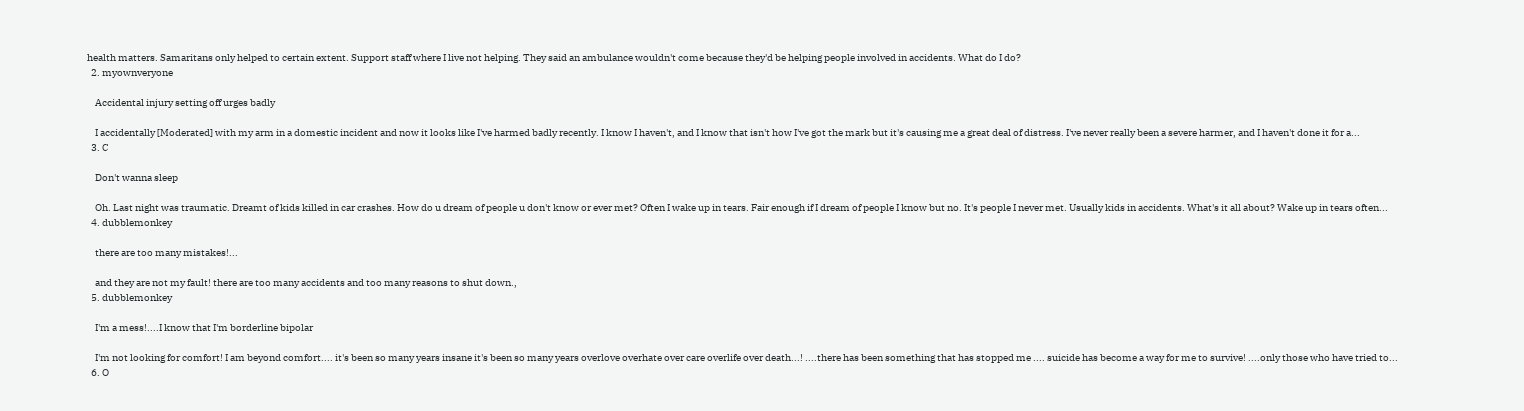health matters. Samaritans only helped to certain extent. Support staff where I live not helping. They said an ambulance wouldn't come because they'd be helping people involved in accidents. What do I do?
  2. myownveryone

    Accidental injury setting off urges badly

    I accidentally [Moderated] with my arm in a domestic incident and now it looks like I've harmed badly recently. I know I haven't, and I know that isn't how I've got the mark but it's causing me a great deal of distress. I've never really been a severe harmer, and I haven't done it for a...
  3. C

    Don't wanna sleep

    Oh. Last night was traumatic. Dreamt of kids killed in car crashes. How do u dream of people u don't know or ever met? Often I wake up in tears. Fair enough if I dream of people I know but no. It's people I never met. Usually kids in accidents. What's it all about? Wake up in tears often...
  4. dubblemonkey

    there are too many mistakes!...

    and they are not my fault! there are too many accidents and too many reasons to shut down.,
  5. dubblemonkey

    I'm a mess!....I know that I'm borderline bipolar

    I'm not looking for comfort! I am beyond comfort.... it's been so many years insane it's been so many years overlove overhate over care overlife over death...! ....there has been something that has stopped me .... suicide has become a way for me to survive! ....only those who have tried to...
  6. O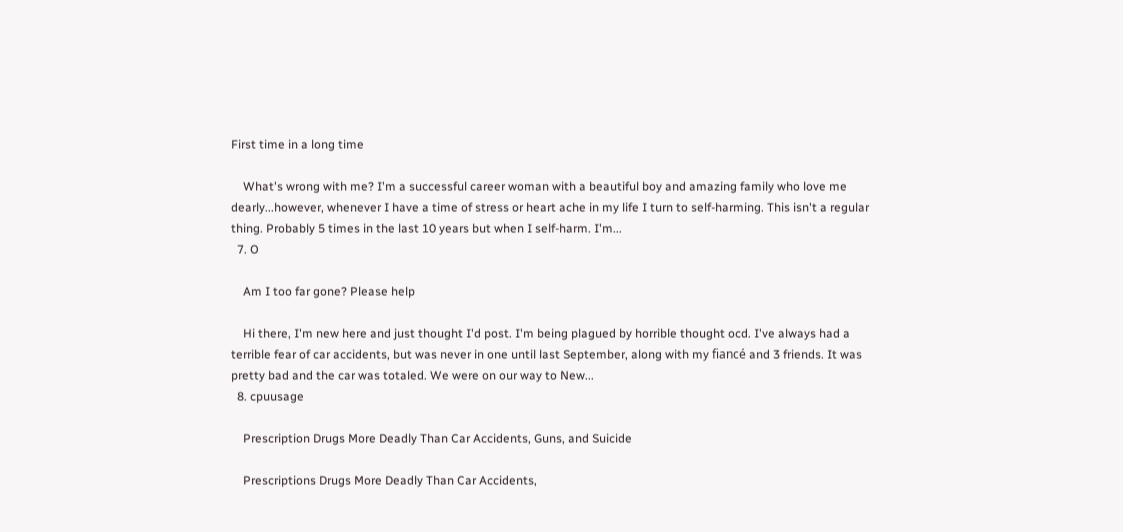First time in a long time

    What's wrong with me? I'm a successful career woman with a beautiful boy and amazing family who love me dearly...however, whenever I have a time of stress or heart ache in my life I turn to self-harming. This isn't a regular thing. Probably 5 times in the last 10 years but when I self-harm. I'm...
  7. O

    Am I too far gone? Please help

    Hi there, I'm new here and just thought I'd post. I'm being plagued by horrible thought ocd. I've always had a terrible fear of car accidents, but was never in one until last September, along with my fiancé and 3 friends. It was pretty bad and the car was totaled. We were on our way to New...
  8. cpuusage

    Prescription Drugs More Deadly Than Car Accidents, Guns, and Suicide

    Prescriptions Drugs More Deadly Than Car Accidents,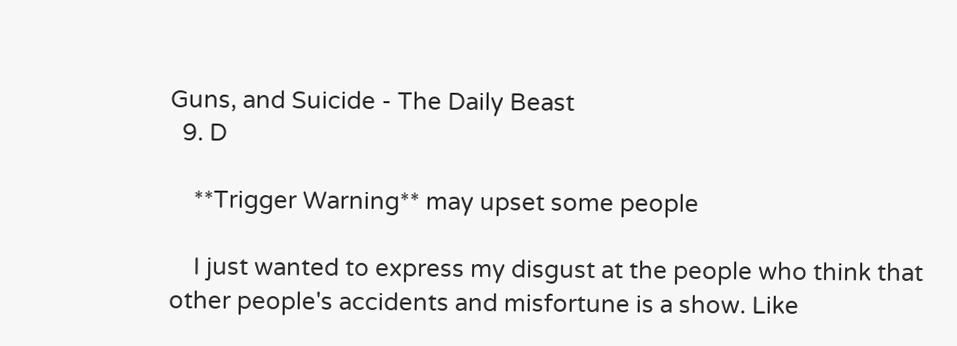Guns, and Suicide - The Daily Beast
  9. D

    **Trigger Warning** may upset some people

    I just wanted to express my disgust at the people who think that other people's accidents and misfortune is a show. Like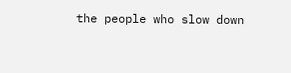the people who slow down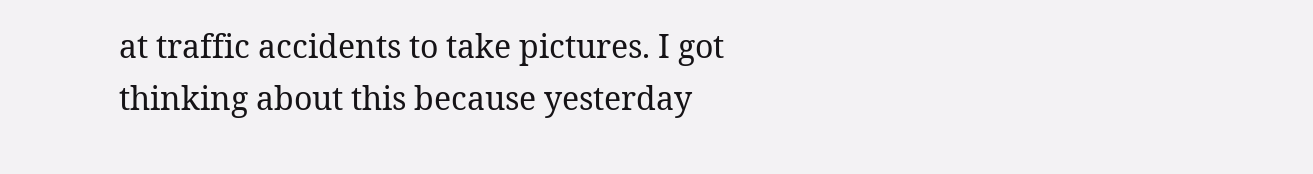at traffic accidents to take pictures. I got thinking about this because yesterday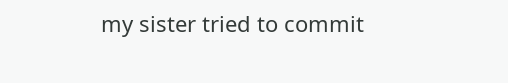my sister tried to commit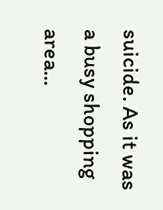suicide. As it was a busy shopping area...